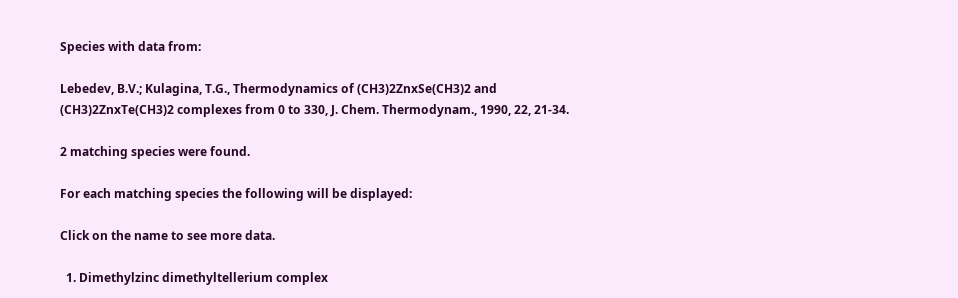Species with data from:

Lebedev, B.V.; Kulagina, T.G., Thermodynamics of (CH3)2ZnxSe(CH3)2 and (CH3)2ZnxTe(CH3)2 complexes from 0 to 330, J. Chem. Thermodynam., 1990, 22, 21-34.

2 matching species were found.

For each matching species the following will be displayed:

Click on the name to see more data.

  1. Dimethylzinc dimethyltellerium complex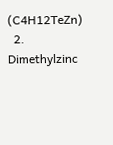(C4H12TeZn)
  2. Dimethylzinc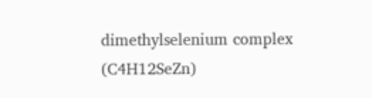dimethylselenium complex (C4H12SeZn)